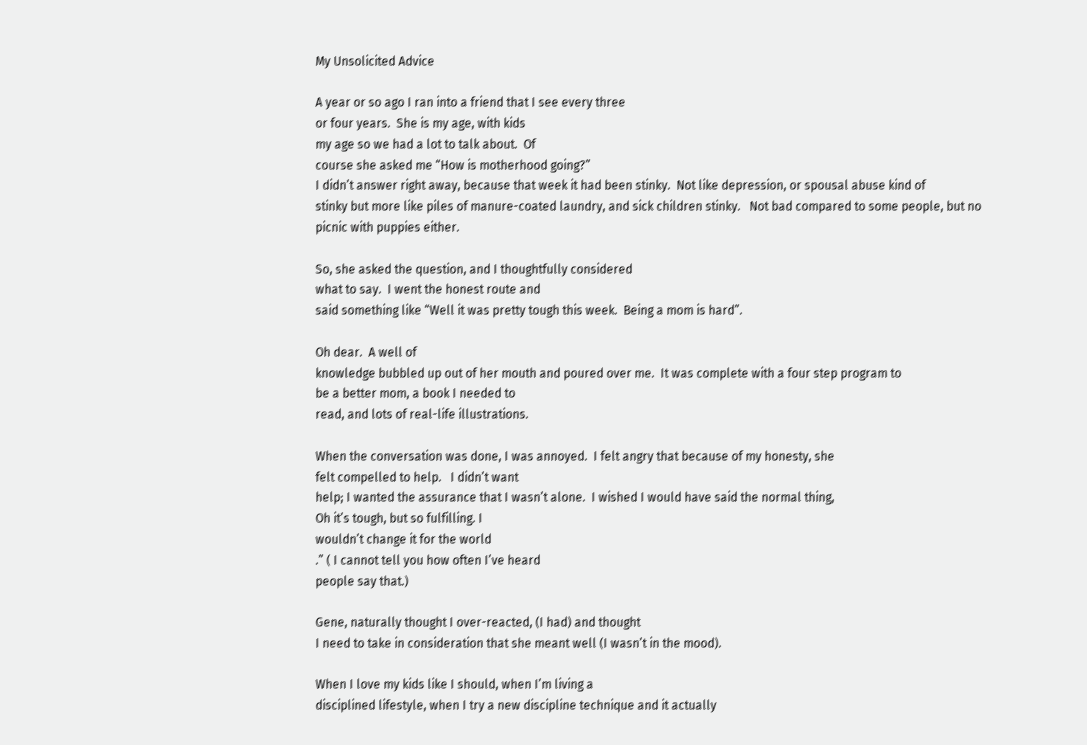My Unsolicited Advice

A year or so ago I ran into a friend that I see every three
or four years.  She is my age, with kids
my age so we had a lot to talk about.  Of
course she asked me “How is motherhood going?”
I didn’t answer right away, because that week it had been stinky.  Not like depression, or spousal abuse kind of
stinky but more like piles of manure-coated laundry, and sick children stinky.   Not bad compared to some people, but no
picnic with puppies either.

So, she asked the question, and I thoughtfully considered
what to say.  I went the honest route and
said something like “Well it was pretty tough this week.  Being a mom is hard”.

Oh dear.  A well of
knowledge bubbled up out of her mouth and poured over me.  It was complete with a four step program to
be a better mom, a book I needed to
read, and lots of real-life illustrations.

When the conversation was done, I was annoyed.  I felt angry that because of my honesty, she
felt compelled to help.   I didn’t want
help; I wanted the assurance that I wasn’t alone.  I wished I would have said the normal thing,
Oh it’s tough, but so fulfilling. I
wouldn’t change it for the world
.” ( I cannot tell you how often I’ve heard
people say that.)

Gene, naturally thought I over-reacted, (I had) and thought
I need to take in consideration that she meant well (I wasn’t in the mood).

When I love my kids like I should, when I’m living a
disciplined lifestyle, when I try a new discipline technique and it actually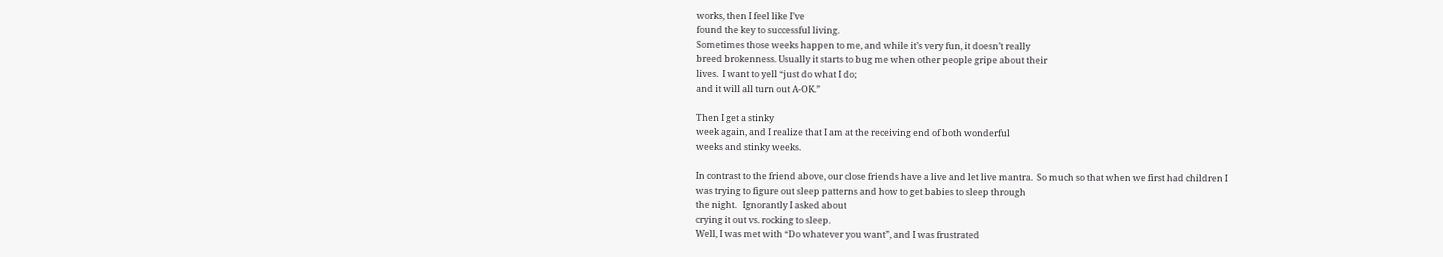works, then I feel like I’ve
found the key to successful living.
Sometimes those weeks happen to me, and while it’s very fun, it doesn’t really
breed brokenness. Usually it starts to bug me when other people gripe about their
lives.  I want to yell “just do what I do;
and it will all turn out A-OK.”

Then I get a stinky
week again, and I realize that I am at the receiving end of both wonderful
weeks and stinky weeks.

In contrast to the friend above, our close friends have a live and let live mantra.  So much so that when we first had children I
was trying to figure out sleep patterns and how to get babies to sleep through
the night.   Ignorantly I asked about
crying it out vs. rocking to sleep.
Well, I was met with “Do whatever you want”, and I was frustrated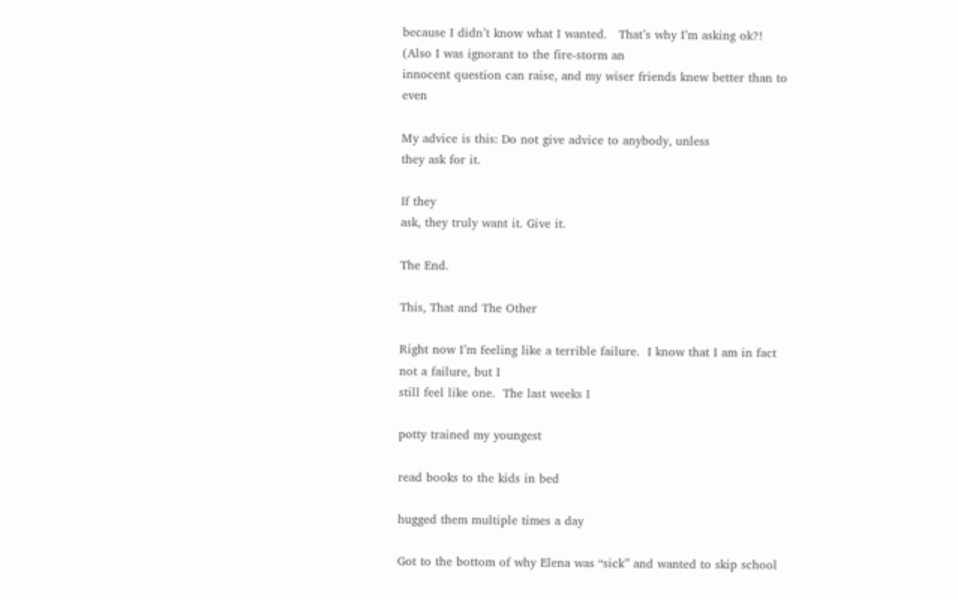because I didn’t know what I wanted.   That’s why I’m asking ok?!  (Also I was ignorant to the fire-storm an
innocent question can raise, and my wiser friends knew better than to even

My advice is this: Do not give advice to anybody, unless
they ask for it.

If they
ask, they truly want it. Give it.

The End.

This, That and The Other

Right now I’m feeling like a terrible failure.  I know that I am in fact not a failure, but I
still feel like one.  The last weeks I

potty trained my youngest

read books to the kids in bed

hugged them multiple times a day

Got to the bottom of why Elena was “sick” and wanted to skip school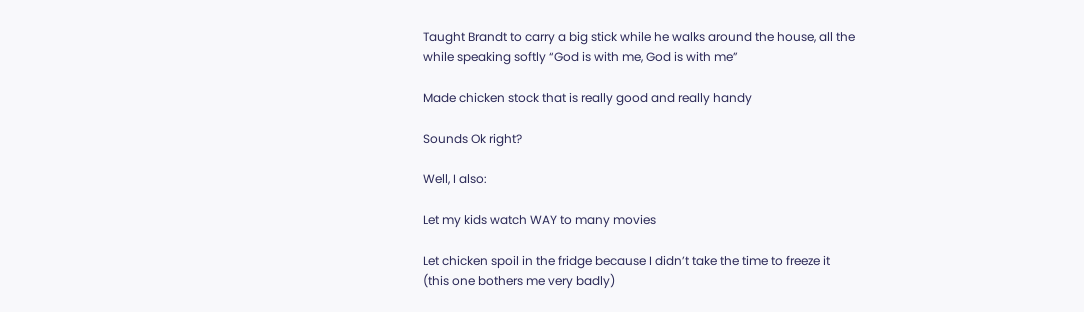Taught Brandt to carry a big stick while he walks around the house, all the
while speaking softly “God is with me, God is with me”

Made chicken stock that is really good and really handy

Sounds Ok right?

Well, I also:

Let my kids watch WAY to many movies

Let chicken spoil in the fridge because I didn’t take the time to freeze it
(this one bothers me very badly)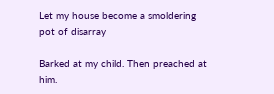Let my house become a smoldering pot of disarray

Barked at my child. Then preached at him.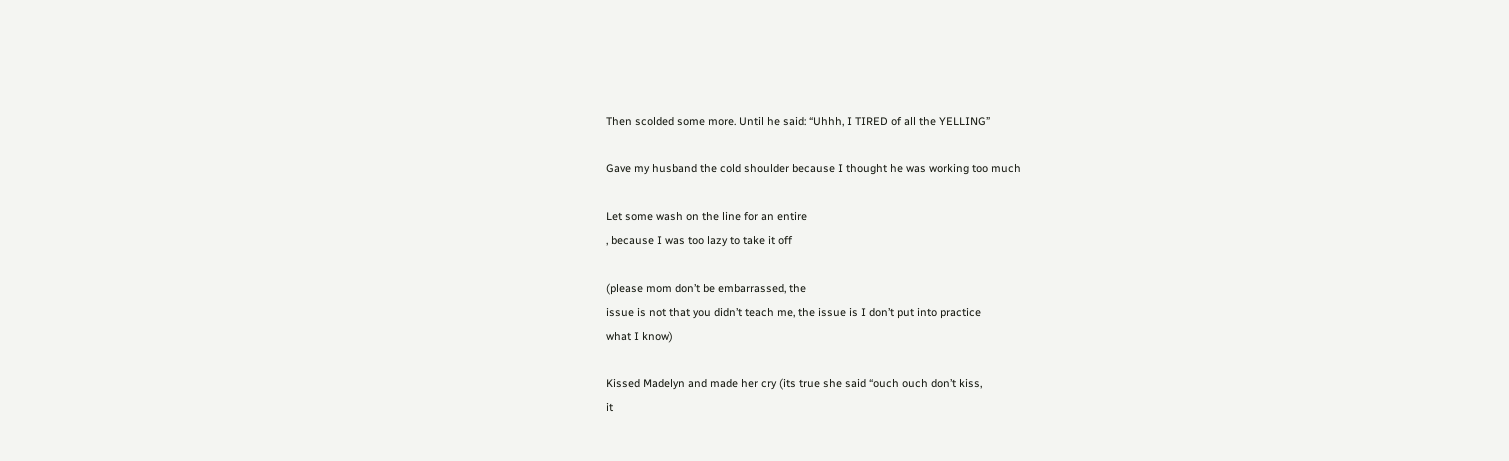Then scolded some more. Until he said: “Uhhh, I TIRED of all the YELLING”

Gave my husband the cold shoulder because I thought he was working too much

Let some wash on the line for an entire
, because I was too lazy to take it off

(please mom don’t be embarrassed, the
issue is not that you didn’t teach me, the issue is I don’t put into practice
what I know)

Kissed Madelyn and made her cry (its true she said “ouch ouch don’t kiss,
it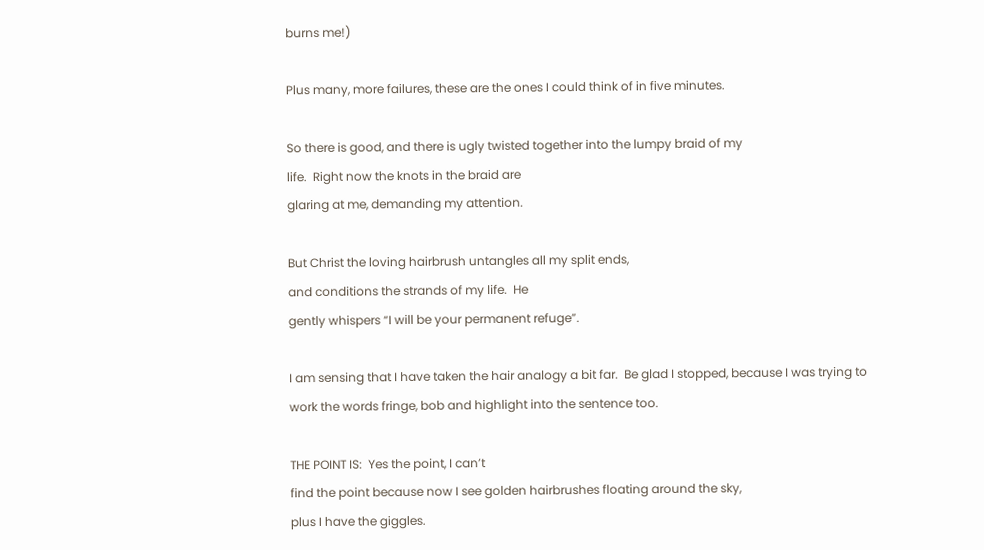burns me!)

Plus many, more failures, these are the ones I could think of in five minutes.

So there is good, and there is ugly twisted together into the lumpy braid of my
life.  Right now the knots in the braid are
glaring at me, demanding my attention.

But Christ the loving hairbrush untangles all my split ends,
and conditions the strands of my life.  He
gently whispers “I will be your permanent refuge”.

I am sensing that I have taken the hair analogy a bit far.  Be glad I stopped, because I was trying to
work the words fringe, bob and highlight into the sentence too.

THE POINT IS:  Yes the point, I can’t
find the point because now I see golden hairbrushes floating around the sky,
plus I have the giggles.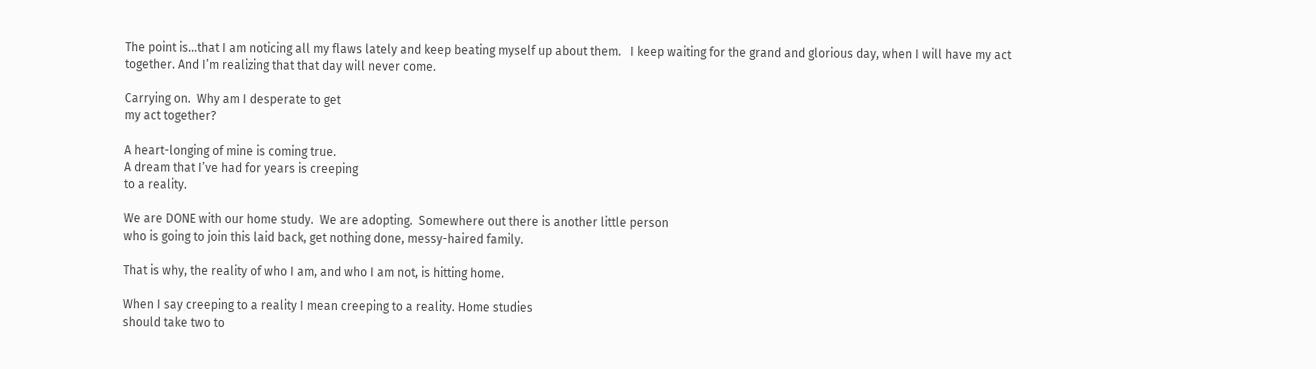The point is…that I am noticing all my flaws lately and keep beating myself up about them.   I keep waiting for the grand and glorious day, when I will have my act together. And I’m realizing that that day will never come.

Carrying on.  Why am I desperate to get
my act together?

A heart-longing of mine is coming true.
A dream that I’ve had for years is creeping
to a reality.

We are DONE with our home study.  We are adopting.  Somewhere out there is another little person
who is going to join this laid back, get nothing done, messy-haired family.

That is why, the reality of who I am, and who I am not, is hitting home.

When I say creeping to a reality I mean creeping to a reality. Home studies
should take two to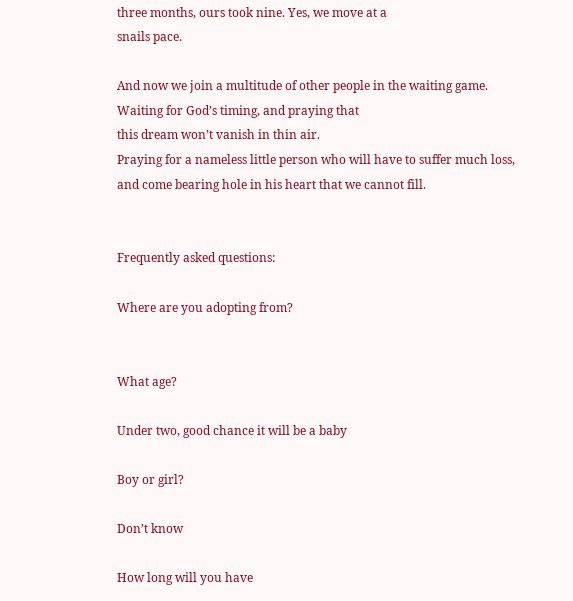three months, ours took nine. Yes, we move at a
snails pace.

And now we join a multitude of other people in the waiting game.  Waiting for God’s timing, and praying that
this dream won’t vanish in thin air.
Praying for a nameless little person who will have to suffer much loss,
and come bearing hole in his heart that we cannot fill.


Frequently asked questions:

Where are you adopting from?


What age?

Under two, good chance it will be a baby

Boy or girl?

Don’t know

How long will you have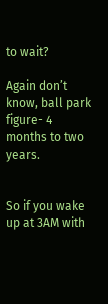to wait?

Again don’t know, ball park figure- 4 months to two years.


So if you wake up at 3AM with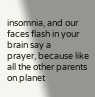insomnia, and our faces flash in your brain say a
prayer, because like all the other parents on planet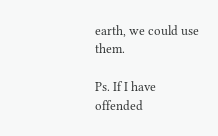earth, we could use them.

Ps. If I have offended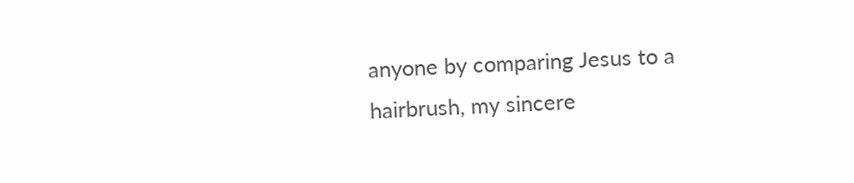anyone by comparing Jesus to a hairbrush, my sincere